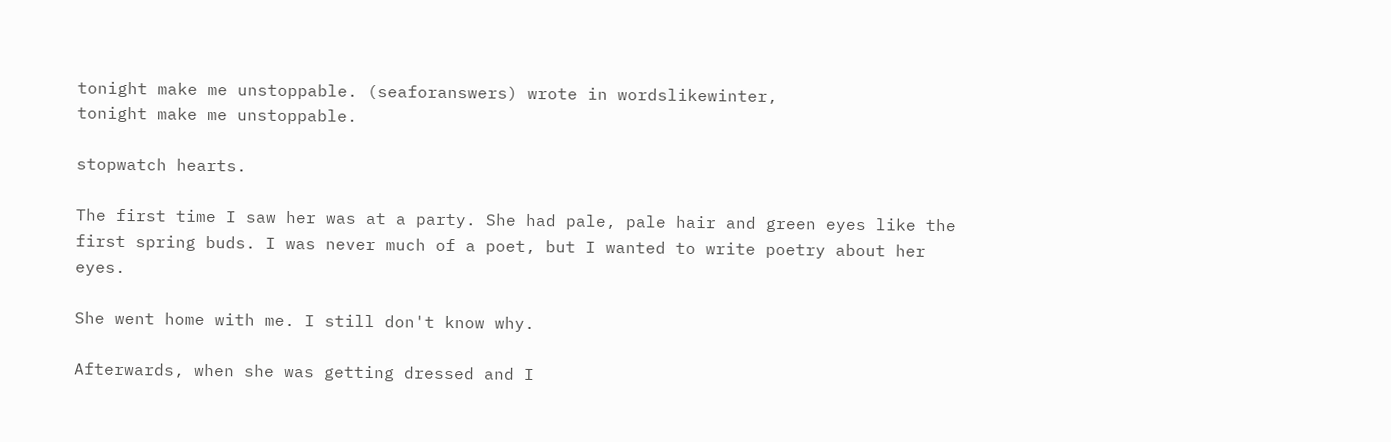tonight make me unstoppable. (seaforanswers) wrote in wordslikewinter,
tonight make me unstoppable.

stopwatch hearts.

The first time I saw her was at a party. She had pale, pale hair and green eyes like the first spring buds. I was never much of a poet, but I wanted to write poetry about her eyes.

She went home with me. I still don't know why.

Afterwards, when she was getting dressed and I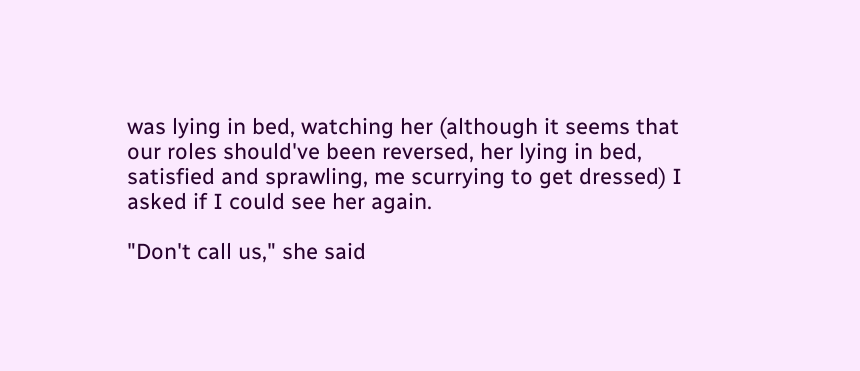was lying in bed, watching her (although it seems that our roles should've been reversed, her lying in bed, satisfied and sprawling, me scurrying to get dressed) I asked if I could see her again.

"Don't call us," she said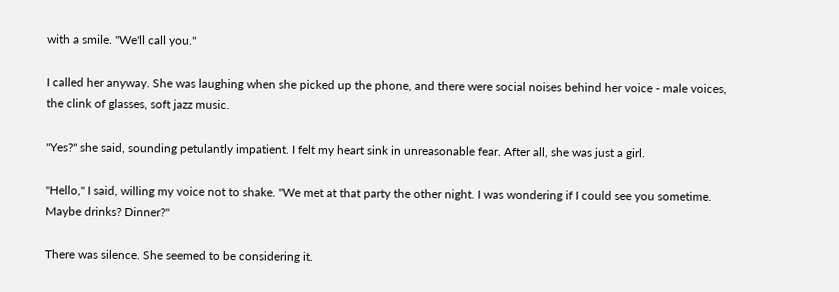with a smile. "We'll call you."

I called her anyway. She was laughing when she picked up the phone, and there were social noises behind her voice - male voices, the clink of glasses, soft jazz music.

"Yes?" she said, sounding petulantly impatient. I felt my heart sink in unreasonable fear. After all, she was just a girl.

"Hello," I said, willing my voice not to shake. "We met at that party the other night. I was wondering if I could see you sometime. Maybe drinks? Dinner?"

There was silence. She seemed to be considering it.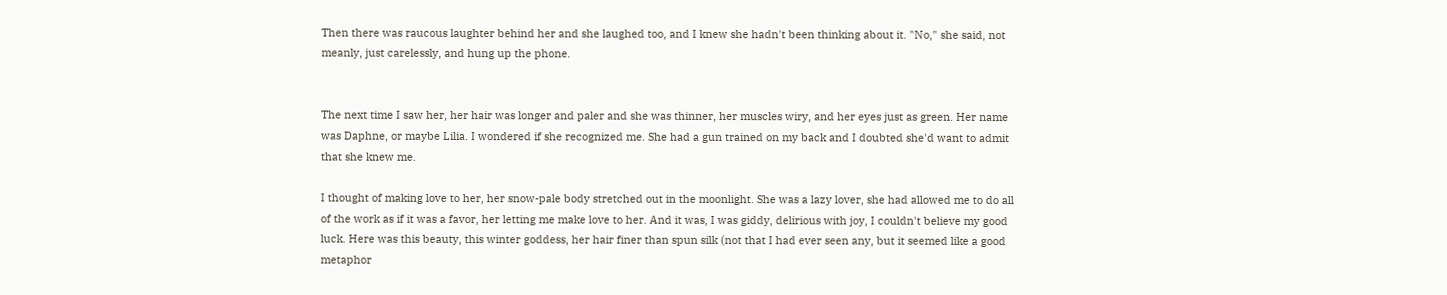Then there was raucous laughter behind her and she laughed too, and I knew she hadn't been thinking about it. "No," she said, not meanly, just carelessly, and hung up the phone.


The next time I saw her, her hair was longer and paler and she was thinner, her muscles wiry, and her eyes just as green. Her name was Daphne, or maybe Lilia. I wondered if she recognized me. She had a gun trained on my back and I doubted she'd want to admit that she knew me.

I thought of making love to her, her snow-pale body stretched out in the moonlight. She was a lazy lover, she had allowed me to do all of the work as if it was a favor, her letting me make love to her. And it was, I was giddy, delirious with joy, I couldn't believe my good luck. Here was this beauty, this winter goddess, her hair finer than spun silk (not that I had ever seen any, but it seemed like a good metaphor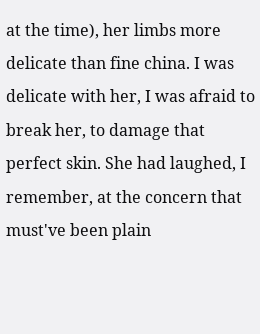at the time), her limbs more delicate than fine china. I was delicate with her, I was afraid to break her, to damage that perfect skin. She had laughed, I remember, at the concern that must've been plain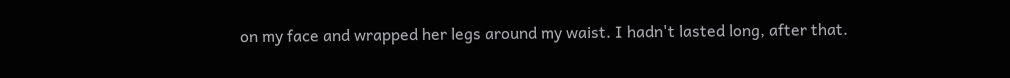on my face and wrapped her legs around my waist. I hadn't lasted long, after that.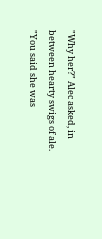"Why her?" Alec asked, in between hearty swigs of ale. "You said she was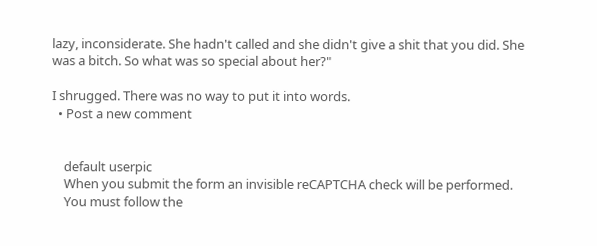lazy, inconsiderate. She hadn't called and she didn't give a shit that you did. She was a bitch. So what was so special about her?"

I shrugged. There was no way to put it into words.
  • Post a new comment


    default userpic
    When you submit the form an invisible reCAPTCHA check will be performed.
    You must follow the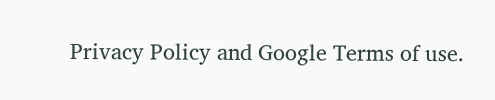Privacy Policy and Google Terms of use.